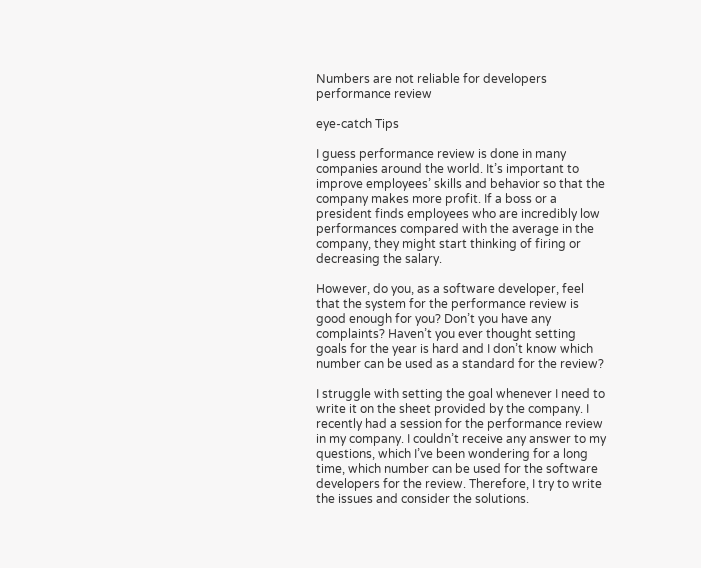Numbers are not reliable for developers performance review

eye-catch Tips

I guess performance review is done in many companies around the world. It’s important to improve employees’ skills and behavior so that the company makes more profit. If a boss or a president finds employees who are incredibly low performances compared with the average in the company, they might start thinking of firing or decreasing the salary.

However, do you, as a software developer, feel that the system for the performance review is good enough for you? Don’t you have any complaints? Haven’t you ever thought setting goals for the year is hard and I don’t know which number can be used as a standard for the review?

I struggle with setting the goal whenever I need to write it on the sheet provided by the company. I recently had a session for the performance review in my company. I couldn’t receive any answer to my questions, which I’ve been wondering for a long time, which number can be used for the software developers for the review. Therefore, I try to write the issues and consider the solutions.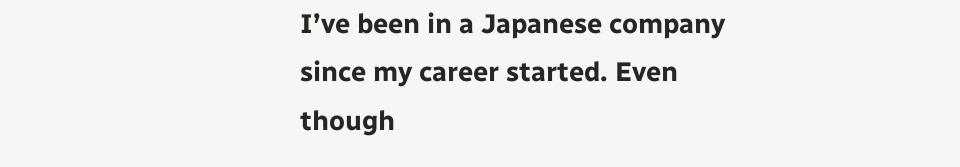I’ve been in a Japanese company since my career started. Even though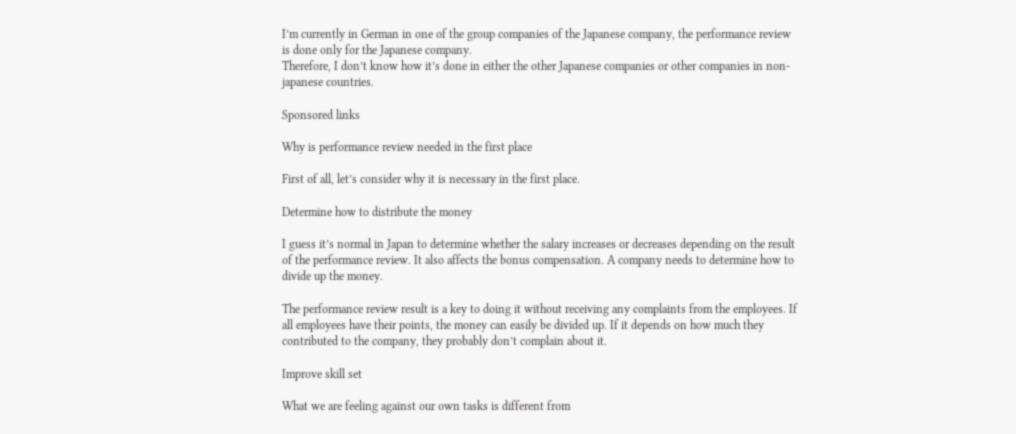I’m currently in German in one of the group companies of the Japanese company, the performance review is done only for the Japanese company.
Therefore, I don’t know how it’s done in either the other Japanese companies or other companies in non-japanese countries.

Sponsored links

Why is performance review needed in the first place

First of all, let’s consider why it is necessary in the first place.

Determine how to distribute the money

I guess it’s normal in Japan to determine whether the salary increases or decreases depending on the result of the performance review. It also affects the bonus compensation. A company needs to determine how to divide up the money.

The performance review result is a key to doing it without receiving any complaints from the employees. If all employees have their points, the money can easily be divided up. If it depends on how much they contributed to the company, they probably don’t complain about it.

Improve skill set

What we are feeling against our own tasks is different from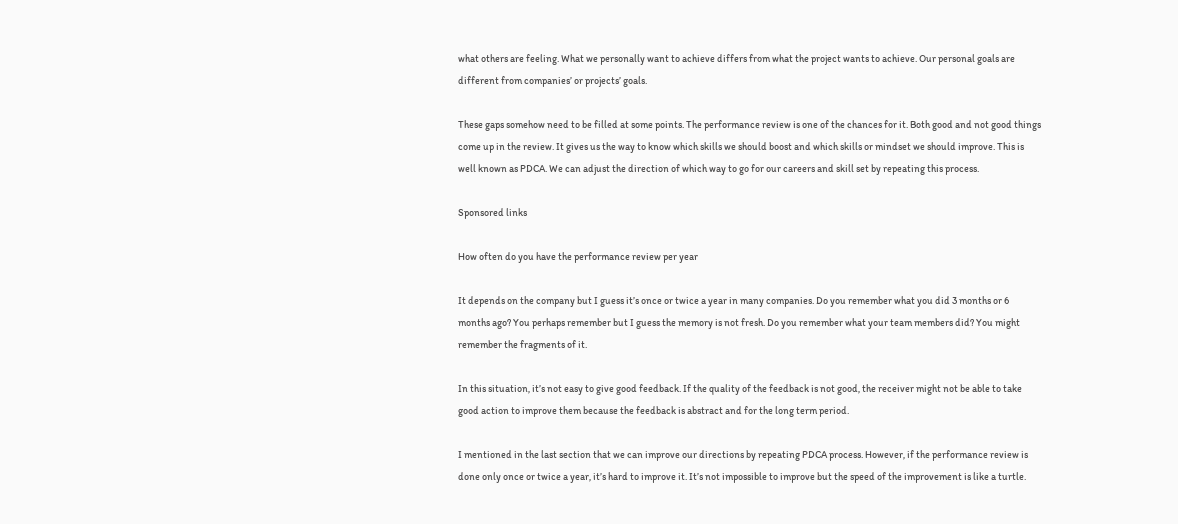what others are feeling. What we personally want to achieve differs from what the project wants to achieve. Our personal goals are different from companies’ or projects’ goals.

These gaps somehow need to be filled at some points. The performance review is one of the chances for it. Both good and not good things come up in the review. It gives us the way to know which skills we should boost and which skills or mindset we should improve. This is well known as PDCA. We can adjust the direction of which way to go for our careers and skill set by repeating this process.

Sponsored links

How often do you have the performance review per year

It depends on the company but I guess it’s once or twice a year in many companies. Do you remember what you did 3 months or 6 months ago? You perhaps remember but I guess the memory is not fresh. Do you remember what your team members did? You might remember the fragments of it.

In this situation, it’s not easy to give good feedback. If the quality of the feedback is not good, the receiver might not be able to take good action to improve them because the feedback is abstract and for the long term period.

I mentioned in the last section that we can improve our directions by repeating PDCA process. However, if the performance review is done only once or twice a year, it’s hard to improve it. It’s not impossible to improve but the speed of the improvement is like a turtle.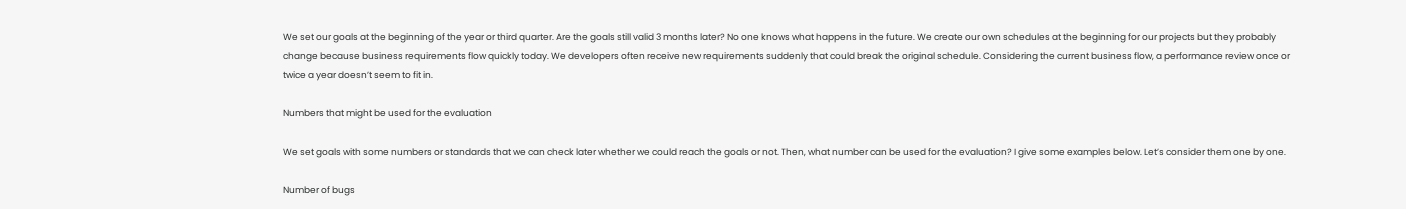We set our goals at the beginning of the year or third quarter. Are the goals still valid 3 months later? No one knows what happens in the future. We create our own schedules at the beginning for our projects but they probably change because business requirements flow quickly today. We developers often receive new requirements suddenly that could break the original schedule. Considering the current business flow, a performance review once or twice a year doesn’t seem to fit in.

Numbers that might be used for the evaluation

We set goals with some numbers or standards that we can check later whether we could reach the goals or not. Then, what number can be used for the evaluation? I give some examples below. Let’s consider them one by one.

Number of bugs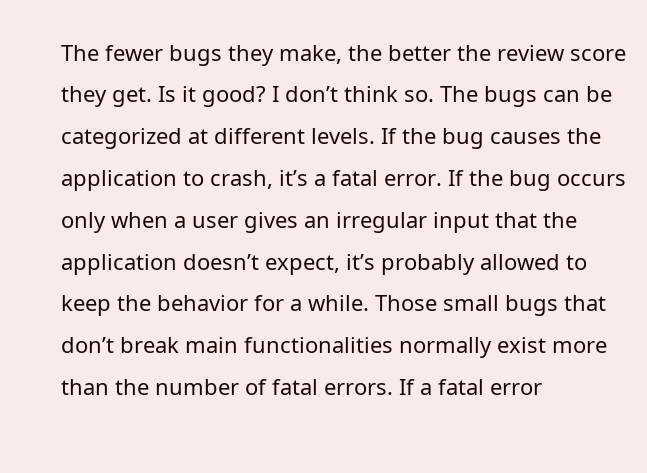The fewer bugs they make, the better the review score they get. Is it good? I don’t think so. The bugs can be categorized at different levels. If the bug causes the application to crash, it’s a fatal error. If the bug occurs only when a user gives an irregular input that the application doesn’t expect, it’s probably allowed to keep the behavior for a while. Those small bugs that don’t break main functionalities normally exist more than the number of fatal errors. If a fatal error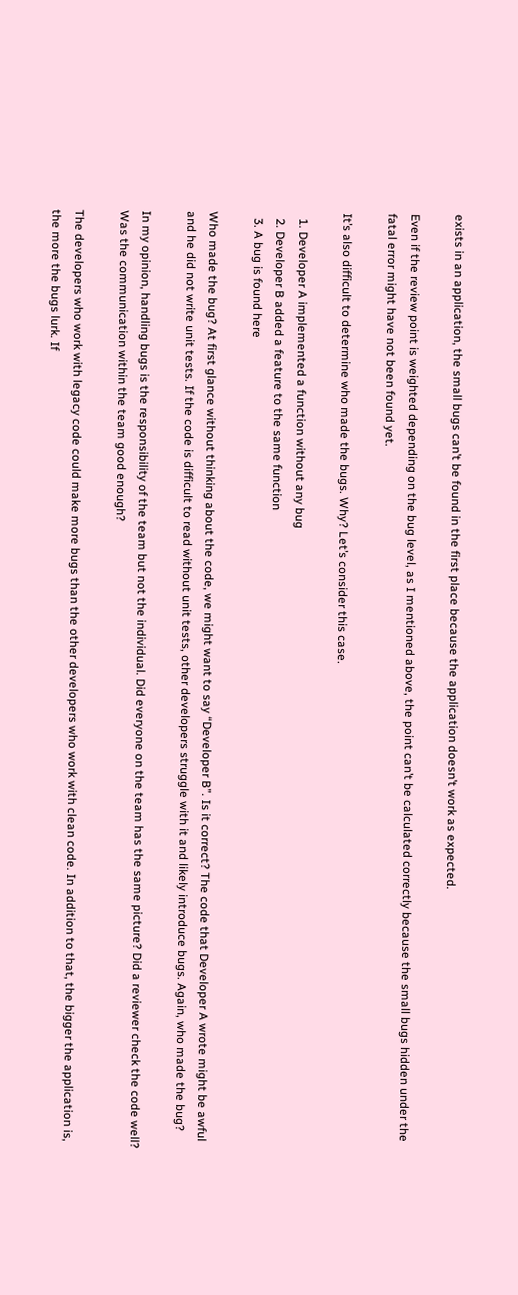exists in an application, the small bugs can’t be found in the first place because the application doesn’t work as expected.

Even if the review point is weighted depending on the bug level, as I mentioned above, the point can’t be calculated correctly because the small bugs hidden under the fatal error might have not been found yet.

It’s also difficult to determine who made the bugs. Why? Let’s consider this case.

  1. Developer A implemented a function without any bug
  2. Developer B added a feature to the same function
  3. A bug is found here

Who made the bug? At first glance without thinking about the code, we might want to say “Developer B”. Is it correct? The code that Developer A wrote might be awful and he did not write unit tests. If the code is difficult to read without unit tests, other developers struggle with it and likely introduce bugs. Again, who made the bug?

In my opinion, handling bugs is the responsibility of the team but not the individual. Did everyone on the team has the same picture? Did a reviewer check the code well? Was the communication within the team good enough?

The developers who work with legacy code could make more bugs than the other developers who work with clean code. In addition to that, the bigger the application is, the more the bugs lurk. If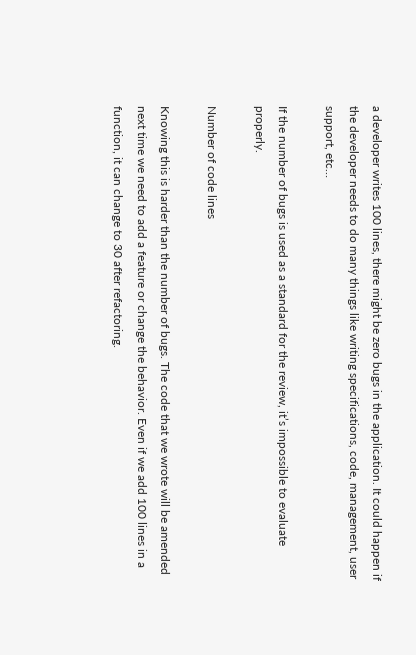a developer writes 100 lines, there might be zero bugs in the application. It could happen if the developer needs to do many things like writing specifications, code, management, user support, etc…

If the number of bugs is used as a standard for the review, it’s impossible to evaluate properly.

Number of code lines

Knowing this is harder than the number of bugs. The code that we wrote will be amended next time we need to add a feature or change the behavior. Even if we add 100 lines in a function, it can change to 30 after refactoring.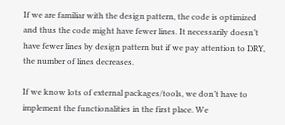If we are familiar with the design pattern, the code is optimized and thus the code might have fewer lines. It necessarily doesn’t have fewer lines by design pattern but if we pay attention to DRY, the number of lines decreases.

If we know lots of external packages/tools, we don’t have to implement the functionalities in the first place. We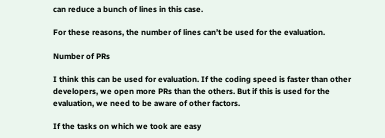can reduce a bunch of lines in this case.

For these reasons, the number of lines can’t be used for the evaluation.

Number of PRs

I think this can be used for evaluation. If the coding speed is faster than other developers, we open more PRs than the others. But if this is used for the evaluation, we need to be aware of other factors.

If the tasks on which we took are easy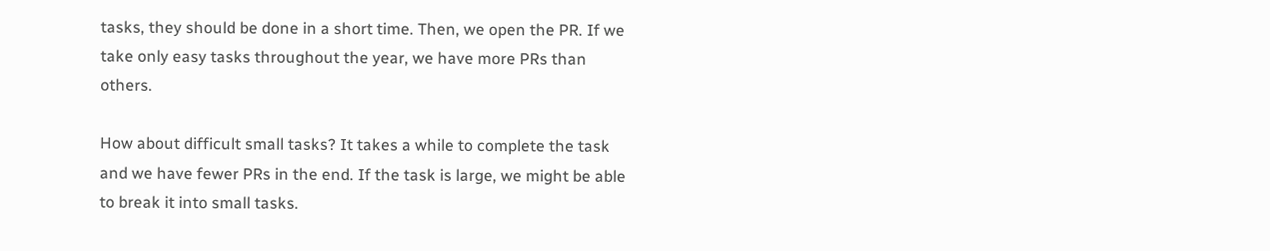tasks, they should be done in a short time. Then, we open the PR. If we take only easy tasks throughout the year, we have more PRs than others.

How about difficult small tasks? It takes a while to complete the task and we have fewer PRs in the end. If the task is large, we might be able to break it into small tasks.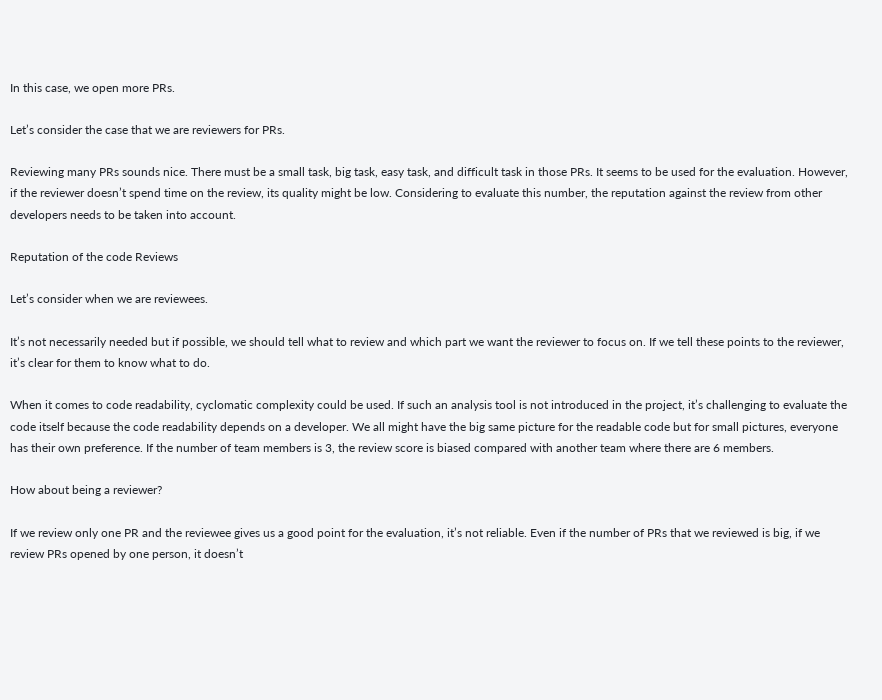In this case, we open more PRs.

Let’s consider the case that we are reviewers for PRs.

Reviewing many PRs sounds nice. There must be a small task, big task, easy task, and difficult task in those PRs. It seems to be used for the evaluation. However, if the reviewer doesn’t spend time on the review, its quality might be low. Considering to evaluate this number, the reputation against the review from other developers needs to be taken into account.

Reputation of the code Reviews

Let’s consider when we are reviewees.

It’s not necessarily needed but if possible, we should tell what to review and which part we want the reviewer to focus on. If we tell these points to the reviewer, it’s clear for them to know what to do.

When it comes to code readability, cyclomatic complexity could be used. If such an analysis tool is not introduced in the project, it’s challenging to evaluate the code itself because the code readability depends on a developer. We all might have the big same picture for the readable code but for small pictures, everyone has their own preference. If the number of team members is 3, the review score is biased compared with another team where there are 6 members.

How about being a reviewer?

If we review only one PR and the reviewee gives us a good point for the evaluation, it’s not reliable. Even if the number of PRs that we reviewed is big, if we review PRs opened by one person, it doesn’t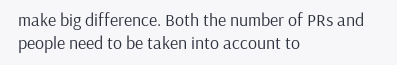make big difference. Both the number of PRs and people need to be taken into account to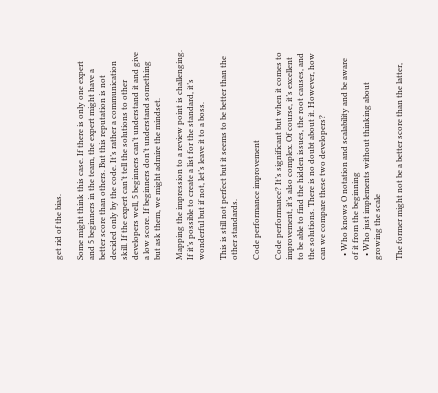get rid of the bias.

Some might think this case. If there is only one expert and 5 beginners in the team, the expert might have a better score than others. But this reputation is not decided only by the code. It’s rather a communication skill. If the expert can’t tell the solutions to other developers well, 5 beginners can’t understand it and give a low score. If beginners don’t understand something but ask them, we might admire the mindset.

Mapping the impression to a review point is challenging. If it’s possible to create a list for the standard, it’s wonderful but if not, let’s leave it to a boss.

This is still not perfect but it seems to be better than the other standards.

Code performance improvement

Code performance? It’s significant but when it comes to improvement, it’s also complex. Of course, it’s excellent to be able to find the hidden issues, the root causes, and the solutions. There is no doubt about it. However, how can we compare these two developers?

  • Who knows O notation and scalability and be aware of it from the beginning
  • Who just implements without thinking about growing the scale

The former might not be a better score than the latter,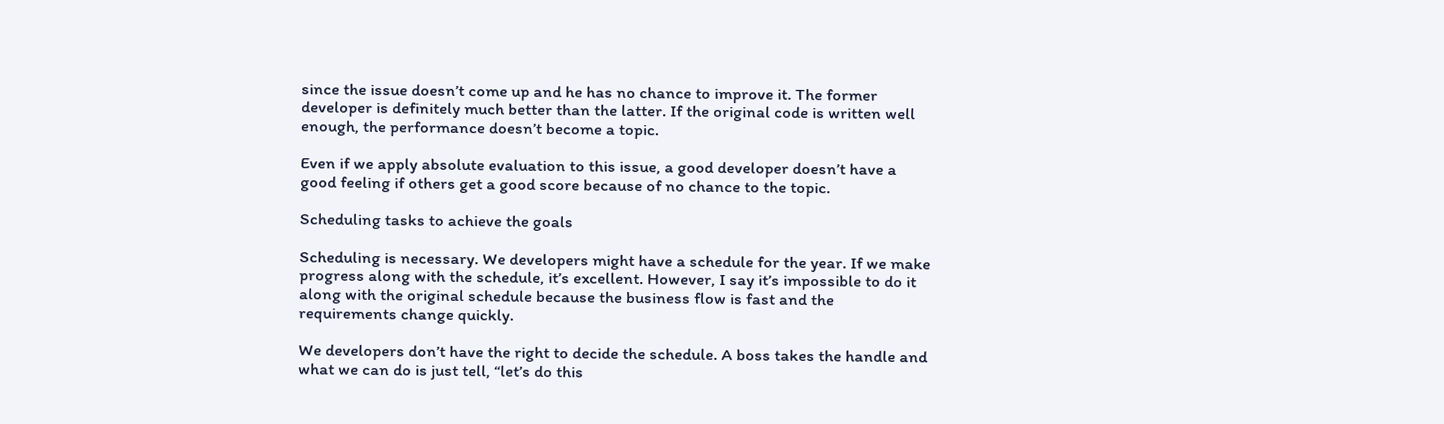since the issue doesn’t come up and he has no chance to improve it. The former developer is definitely much better than the latter. If the original code is written well enough, the performance doesn’t become a topic.

Even if we apply absolute evaluation to this issue, a good developer doesn’t have a good feeling if others get a good score because of no chance to the topic.

Scheduling tasks to achieve the goals

Scheduling is necessary. We developers might have a schedule for the year. If we make progress along with the schedule, it’s excellent. However, I say it’s impossible to do it along with the original schedule because the business flow is fast and the requirements change quickly.

We developers don’t have the right to decide the schedule. A boss takes the handle and what we can do is just tell, “let’s do this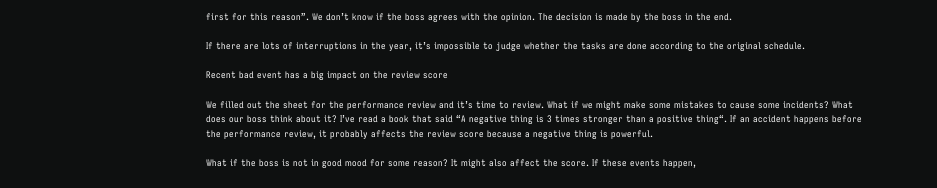first for this reason”. We don’t know if the boss agrees with the opinion. The decision is made by the boss in the end.

If there are lots of interruptions in the year, it’s impossible to judge whether the tasks are done according to the original schedule.

Recent bad event has a big impact on the review score

We filled out the sheet for the performance review and it’s time to review. What if we might make some mistakes to cause some incidents? What does our boss think about it? I’ve read a book that said “A negative thing is 3 times stronger than a positive thing“. If an accident happens before the performance review, it probably affects the review score because a negative thing is powerful.

What if the boss is not in good mood for some reason? It might also affect the score. If these events happen,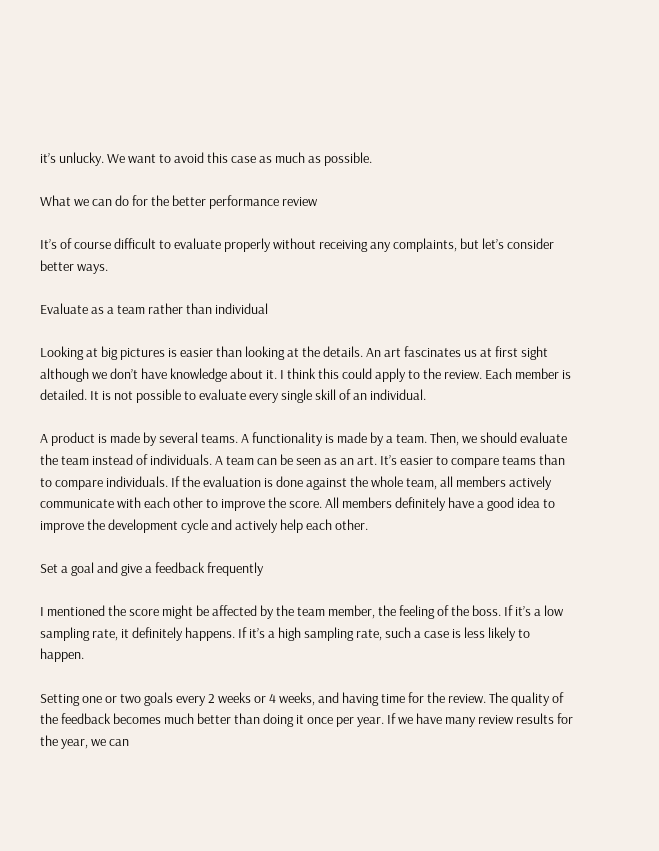it’s unlucky. We want to avoid this case as much as possible.

What we can do for the better performance review

It’s of course difficult to evaluate properly without receiving any complaints, but let’s consider better ways.

Evaluate as a team rather than individual

Looking at big pictures is easier than looking at the details. An art fascinates us at first sight although we don’t have knowledge about it. I think this could apply to the review. Each member is detailed. It is not possible to evaluate every single skill of an individual.

A product is made by several teams. A functionality is made by a team. Then, we should evaluate the team instead of individuals. A team can be seen as an art. It’s easier to compare teams than to compare individuals. If the evaluation is done against the whole team, all members actively communicate with each other to improve the score. All members definitely have a good idea to improve the development cycle and actively help each other.

Set a goal and give a feedback frequently

I mentioned the score might be affected by the team member, the feeling of the boss. If it’s a low sampling rate, it definitely happens. If it’s a high sampling rate, such a case is less likely to happen.

Setting one or two goals every 2 weeks or 4 weeks, and having time for the review. The quality of the feedback becomes much better than doing it once per year. If we have many review results for the year, we can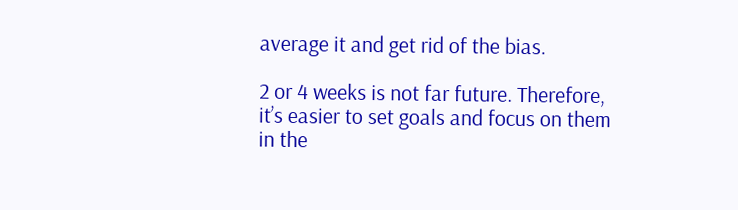average it and get rid of the bias.

2 or 4 weeks is not far future. Therefore, it’s easier to set goals and focus on them in the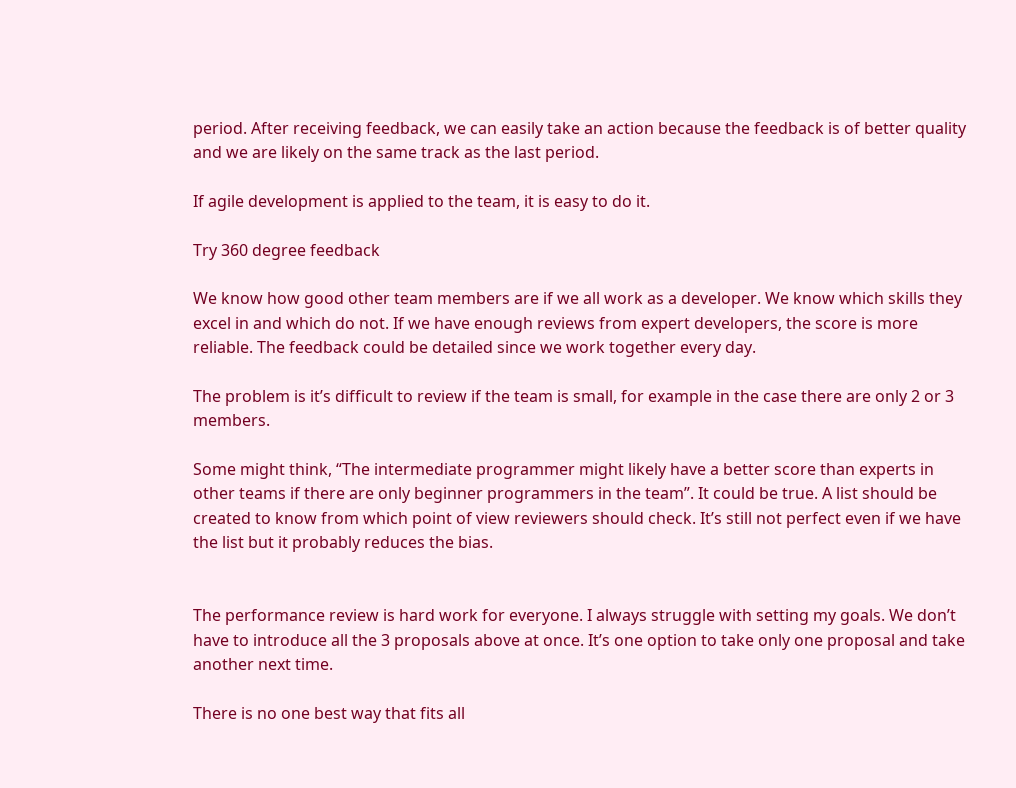period. After receiving feedback, we can easily take an action because the feedback is of better quality and we are likely on the same track as the last period.

If agile development is applied to the team, it is easy to do it.

Try 360 degree feedback

We know how good other team members are if we all work as a developer. We know which skills they excel in and which do not. If we have enough reviews from expert developers, the score is more reliable. The feedback could be detailed since we work together every day.

The problem is it’s difficult to review if the team is small, for example in the case there are only 2 or 3 members.

Some might think, “The intermediate programmer might likely have a better score than experts in other teams if there are only beginner programmers in the team”. It could be true. A list should be created to know from which point of view reviewers should check. It’s still not perfect even if we have the list but it probably reduces the bias.


The performance review is hard work for everyone. I always struggle with setting my goals. We don’t have to introduce all the 3 proposals above at once. It’s one option to take only one proposal and take another next time.

There is no one best way that fits all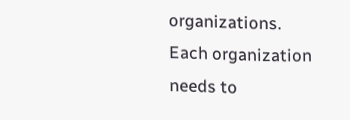organizations. Each organization needs to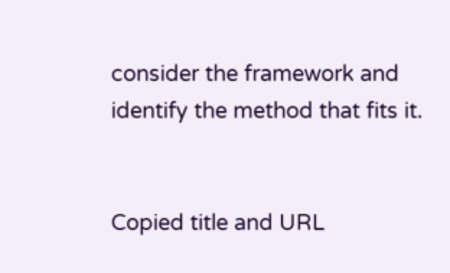consider the framework and identify the method that fits it.


Copied title and URL